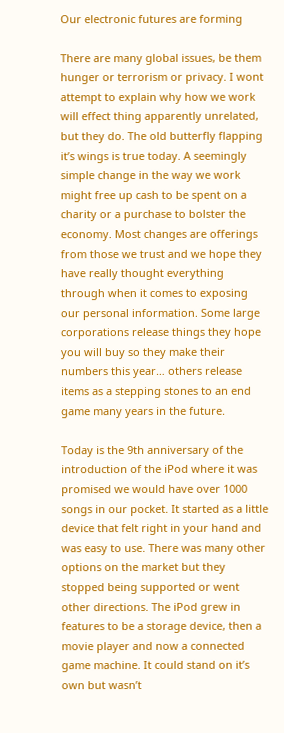Our electronic futures are forming

There are many global issues, be them hunger or terrorism or privacy. I wont attempt to explain why how we work will effect thing apparently unrelated, but they do. The old butterfly flapping it’s wings is true today. A seemingly simple change in the way we work might free up cash to be spent on a charity or a purchase to bolster the economy. Most changes are offerings from those we trust and we hope they have really thought everything through when it comes to exposing our personal information. Some large corporations release things they hope you will buy so they make their numbers this year… others release items as a stepping stones to an end game many years in the future.

Today is the 9th anniversary of the introduction of the iPod where it was promised we would have over 1000 songs in our pocket. It started as a little device that felt right in your hand and was easy to use. There was many other options on the market but they stopped being supported or went other directions. The iPod grew in features to be a storage device, then a movie player and now a connected game machine. It could stand on it’s own but wasn’t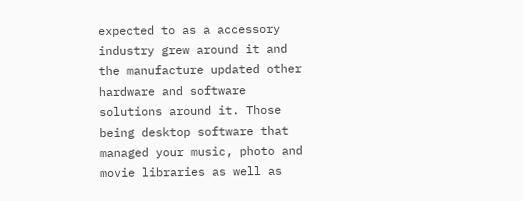expected to as a accessory industry grew around it and the manufacture updated other hardware and software solutions around it. Those being desktop software that managed your music, photo and movie libraries as well as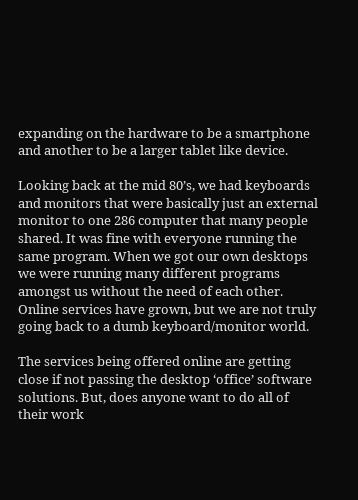expanding on the hardware to be a smartphone and another to be a larger tablet like device.

Looking back at the mid 80’s, we had keyboards and monitors that were basically just an external monitor to one 286 computer that many people shared. It was fine with everyone running the same program. When we got our own desktops we were running many different programs amongst us without the need of each other. Online services have grown, but we are not truly going back to a dumb keyboard/monitor world.

The services being offered online are getting close if not passing the desktop ‘office’ software solutions. But, does anyone want to do all of their work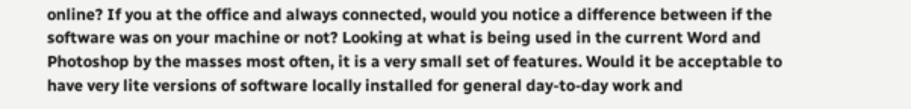online? If you at the office and always connected, would you notice a difference between if the software was on your machine or not? Looking at what is being used in the current Word and Photoshop by the masses most often, it is a very small set of features. Would it be acceptable to have very lite versions of software locally installed for general day-to-day work and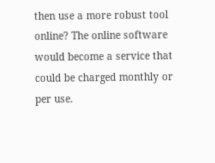then use a more robust tool online? The online software would become a service that could be charged monthly or per use.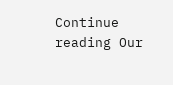Continue reading Our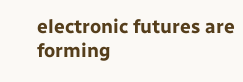electronic futures are forming